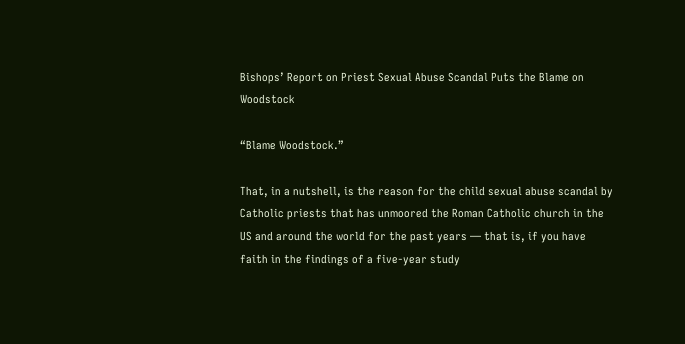Bishops’ Report on Priest Sexual Abuse Scandal Puts the Blame on Woodstock

“Blame Woodstock.”

That, in a nutshell, is the reason for the child sexual abuse scandal by Catholic priests that has unmoored the Roman Catholic church in the US and around the world for the past years — that is, if you have faith in the findings of a five-year study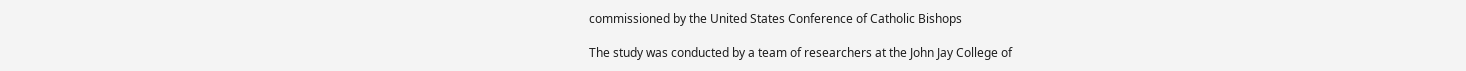commissioned by the United States Conference of Catholic Bishops

The study was conducted by a team of researchers at the John Jay College of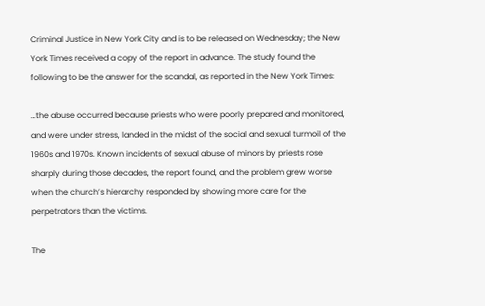Criminal Justice in New York City and is to be released on Wednesday; the New York Times received a copy of the report in advance. The study found the following to be the answer for the scandal, as reported in the New York Times:

…the abuse occurred because priests who were poorly prepared and monitored, and were under stress, landed in the midst of the social and sexual turmoil of the 1960s and 1970s. Known incidents of sexual abuse of minors by priests rose sharply during those decades, the report found, and the problem grew worse when the church’s hierarchy responded by showing more care for the perpetrators than the victims.

The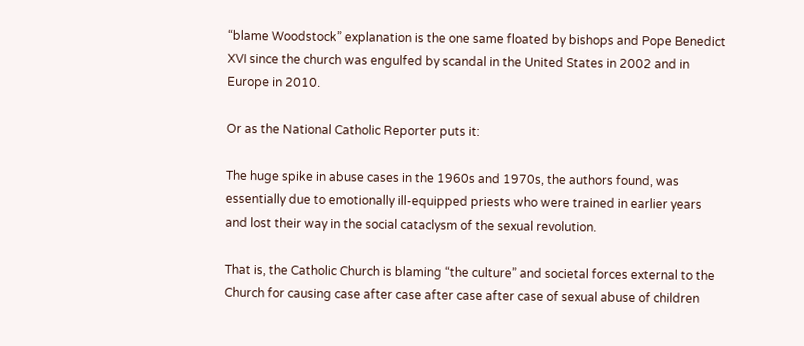“blame Woodstock” explanation is the one same floated by bishops and Pope Benedict XVI since the church was engulfed by scandal in the United States in 2002 and in Europe in 2010.

Or as the National Catholic Reporter puts it:

The huge spike in abuse cases in the 1960s and 1970s, the authors found, was essentially due to emotionally ill-equipped priests who were trained in earlier years and lost their way in the social cataclysm of the sexual revolution.

That is, the Catholic Church is blaming “the culture” and societal forces external to the Church for causing case after case after case after case of sexual abuse of children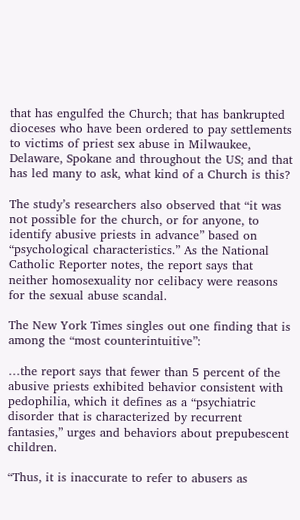that has engulfed the Church; that has bankrupted dioceses who have been ordered to pay settlements to victims of priest sex abuse in Milwaukee, Delaware, Spokane and throughout the US; and that has led many to ask, what kind of a Church is this?

The study’s researchers also observed that “it was not possible for the church, or for anyone, to identify abusive priests in advance” based on “psychological characteristics.” As the National Catholic Reporter notes, the report says that neither homosexuality nor celibacy were reasons for the sexual abuse scandal.

The New York Times singles out one finding that is among the “most counterintuitive”:

…the report says that fewer than 5 percent of the abusive priests exhibited behavior consistent with pedophilia, which it defines as a “psychiatric disorder that is characterized by recurrent fantasies,” urges and behaviors about prepubescent children.

“Thus, it is inaccurate to refer to abusers as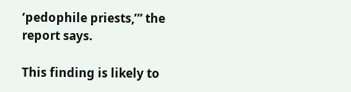‘pedophile priests,’” the report says.

This finding is likely to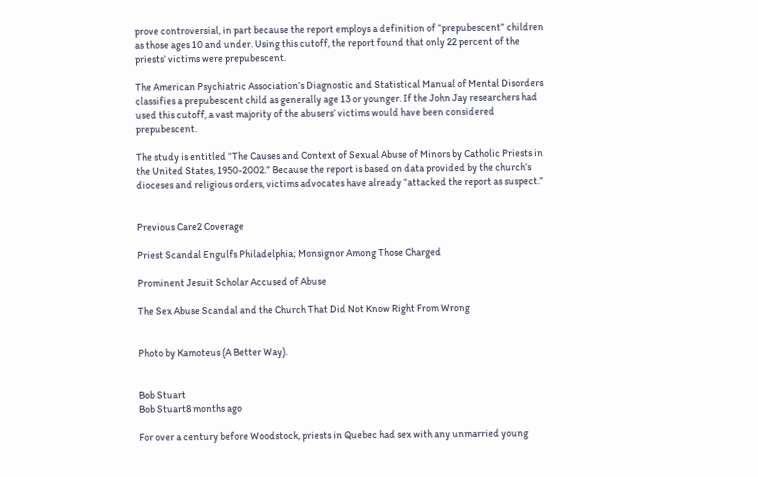prove controversial, in part because the report employs a definition of “prepubescent” children as those ages 10 and under. Using this cutoff, the report found that only 22 percent of the priests’ victims were prepubescent.

The American Psychiatric Association’s Diagnostic and Statistical Manual of Mental Disorders classifies a prepubescent child as generally age 13 or younger. If the John Jay researchers had used this cutoff, a vast majority of the abusers’ victims would have been considered prepubescent.

The study is entitled “The Causes and Context of Sexual Abuse of Minors by Catholic Priests in the United States, 1950-2002.” Because the report is based on data provided by the church’s dioceses and religious orders, victims advocates have already “attacked the report as suspect.”


Previous Care2 Coverage

Priest Scandal Engulfs Philadelphia; Monsignor Among Those Charged

Prominent Jesuit Scholar Accused of Abuse

The Sex Abuse Scandal and the Church That Did Not Know Right From Wrong


Photo by Kamoteus (A Better Way).


Bob Stuart
Bob Stuart8 months ago

For over a century before Woodstock, priests in Quebec had sex with any unmarried young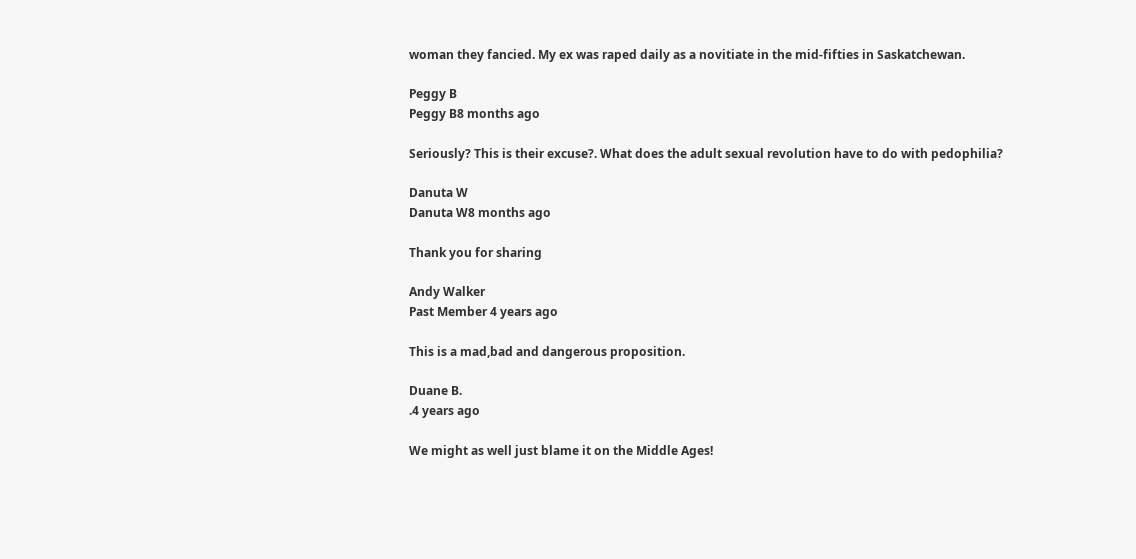woman they fancied. My ex was raped daily as a novitiate in the mid-fifties in Saskatchewan.

Peggy B
Peggy B8 months ago

Seriously? This is their excuse?. What does the adult sexual revolution have to do with pedophilia?

Danuta W
Danuta W8 months ago

Thank you for sharing

Andy Walker
Past Member 4 years ago

This is a mad,bad and dangerous proposition.

Duane B.
.4 years ago

We might as well just blame it on the Middle Ages!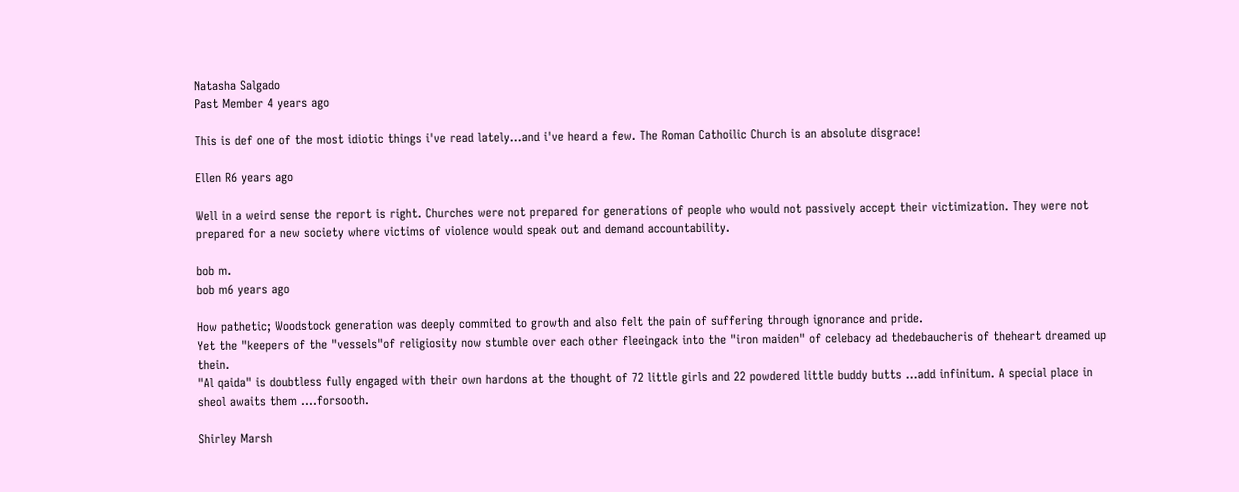Natasha Salgado
Past Member 4 years ago

This is def one of the most idiotic things i've read lately...and i've heard a few. The Roman Cathoilic Church is an absolute disgrace!

Ellen R6 years ago

Well in a weird sense the report is right. Churches were not prepared for generations of people who would not passively accept their victimization. They were not prepared for a new society where victims of violence would speak out and demand accountability.

bob m.
bob m6 years ago

How pathetic; Woodstock generation was deeply commited to growth and also felt the pain of suffering through ignorance and pride.
Yet the "keepers of the "vessels"of religiosity now stumble over each other fleeingack into the "iron maiden" of celebacy ad thedebaucheris of theheart dreamed up thein.
"Al qaida" is doubtless fully engaged with their own hardons at the thought of 72 little girls and 22 powdered little buddy butts ...add infinitum. A special place in sheol awaits them ....forsooth.

Shirley Marsh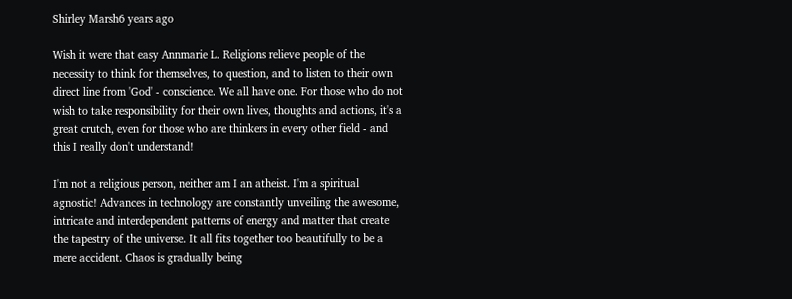Shirley Marsh6 years ago

Wish it were that easy Annmarie L. Religions relieve people of the necessity to think for themselves, to question, and to listen to their own direct line from 'God' - conscience. We all have one. For those who do not wish to take responsibility for their own lives, thoughts and actions, it's a great crutch, even for those who are thinkers in every other field - and this I really don't understand!

I'm not a religious person, neither am I an atheist. I'm a spiritual agnostic! Advances in technology are constantly unveiling the awesome, intricate and interdependent patterns of energy and matter that create the tapestry of the universe. It all fits together too beautifully to be a mere accident. Chaos is gradually being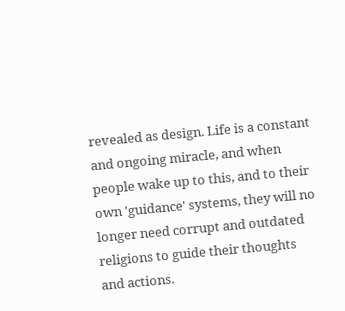revealed as design. Life is a constant and ongoing miracle, and when people wake up to this, and to their own 'guidance' systems, they will no longer need corrupt and outdated religions to guide their thoughts and actions.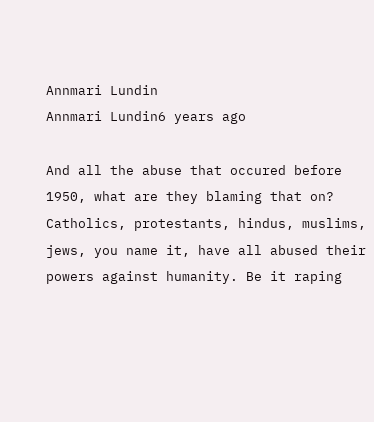Annmari Lundin
Annmari Lundin6 years ago

And all the abuse that occured before 1950, what are they blaming that on? Catholics, protestants, hindus, muslims, jews, you name it, have all abused their powers against humanity. Be it raping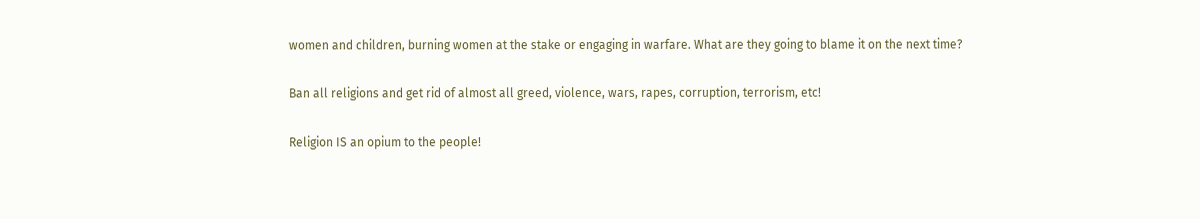women and children, burning women at the stake or engaging in warfare. What are they going to blame it on the next time?

Ban all religions and get rid of almost all greed, violence, wars, rapes, corruption, terrorism, etc!

Religion IS an opium to the people!